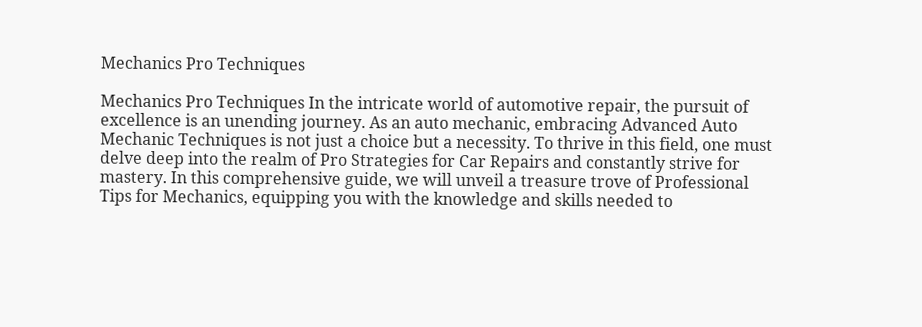Mechanics Pro Techniques

Mechanics Pro Techniques In the intricate world of automotive repair, the pursuit of excellence is an unending journey. As an auto mechanic, embracing Advanced Auto Mechanic Techniques is not just a choice but a necessity. To thrive in this field, one must delve deep into the realm of Pro Strategies for Car Repairs and constantly strive for mastery. In this comprehensive guide, we will unveil a treasure trove of Professional Tips for Mechanics, equipping you with the knowledge and skills needed to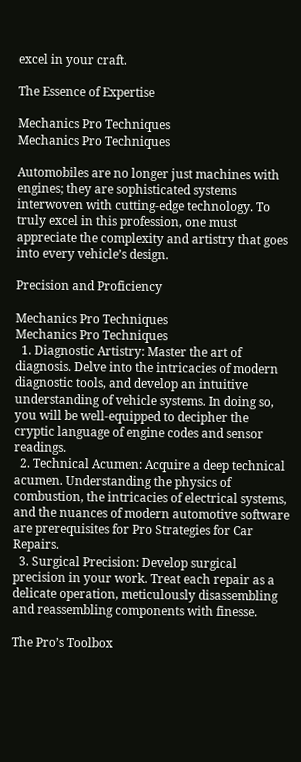excel in your craft.

The Essence of Expertise

Mechanics Pro Techniques
Mechanics Pro Techniques

Automobiles are no longer just machines with engines; they are sophisticated systems interwoven with cutting-edge technology. To truly excel in this profession, one must appreciate the complexity and artistry that goes into every vehicle’s design.

Precision and Proficiency

Mechanics Pro Techniques
Mechanics Pro Techniques
  1. Diagnostic Artistry: Master the art of diagnosis. Delve into the intricacies of modern diagnostic tools, and develop an intuitive understanding of vehicle systems. In doing so, you will be well-equipped to decipher the cryptic language of engine codes and sensor readings.
  2. Technical Acumen: Acquire a deep technical acumen. Understanding the physics of combustion, the intricacies of electrical systems, and the nuances of modern automotive software are prerequisites for Pro Strategies for Car Repairs.
  3. Surgical Precision: Develop surgical precision in your work. Treat each repair as a delicate operation, meticulously disassembling and reassembling components with finesse.

The Pro’s Toolbox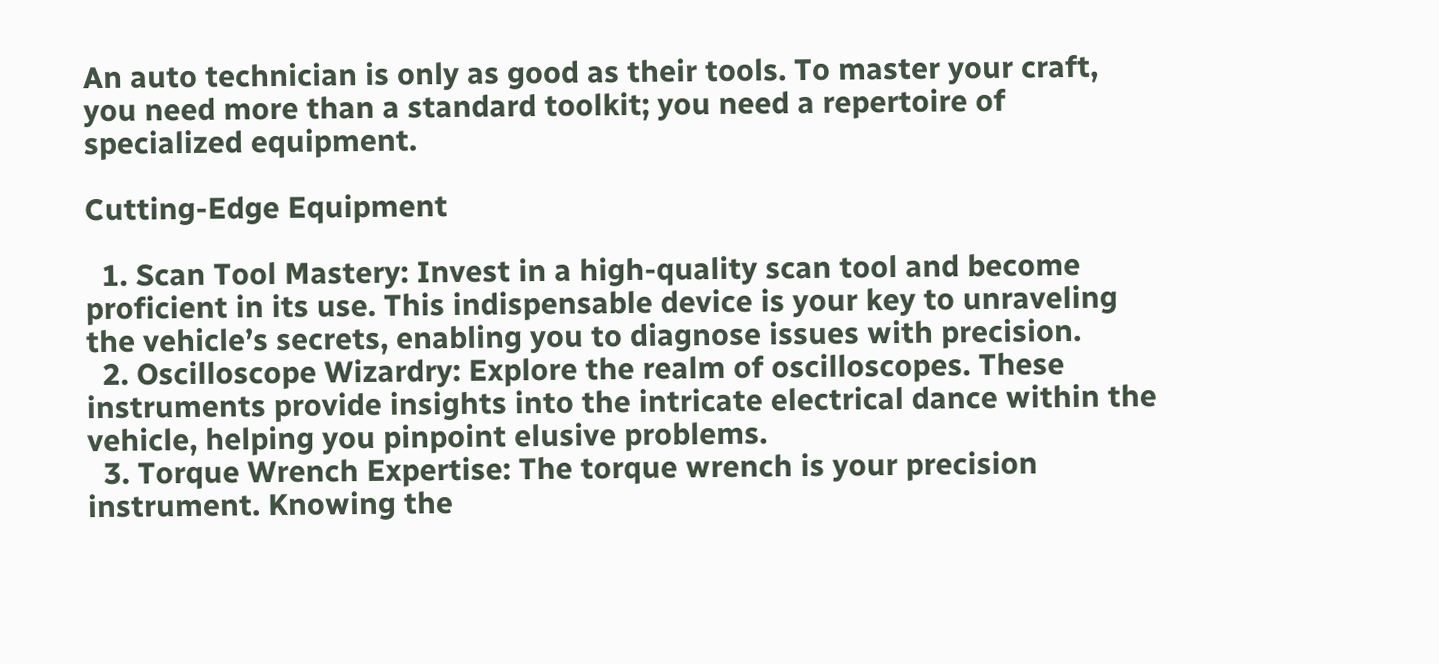An auto technician is only as good as their tools. To master your craft, you need more than a standard toolkit; you need a repertoire of specialized equipment.

Cutting-Edge Equipment

  1. Scan Tool Mastery: Invest in a high-quality scan tool and become proficient in its use. This indispensable device is your key to unraveling the vehicle’s secrets, enabling you to diagnose issues with precision.
  2. Oscilloscope Wizardry: Explore the realm of oscilloscopes. These instruments provide insights into the intricate electrical dance within the vehicle, helping you pinpoint elusive problems.
  3. Torque Wrench Expertise: The torque wrench is your precision instrument. Knowing the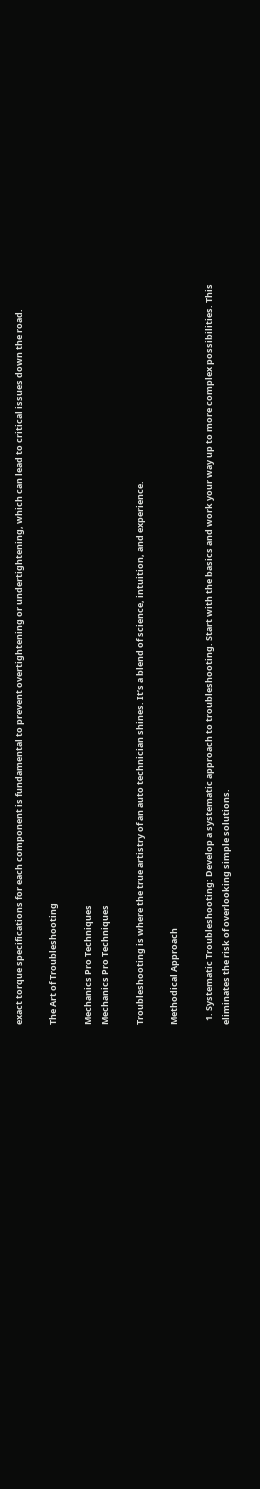exact torque specifications for each component is fundamental to prevent overtightening or undertightening, which can lead to critical issues down the road.

The Art of Troubleshooting

Mechanics Pro Techniques
Mechanics Pro Techniques

Troubleshooting is where the true artistry of an auto technician shines. It’s a blend of science, intuition, and experience.

Methodical Approach

  1. Systematic Troubleshooting: Develop a systematic approach to troubleshooting. Start with the basics and work your way up to more complex possibilities. This eliminates the risk of overlooking simple solutions.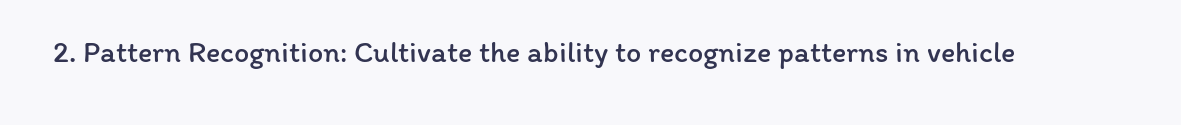2. Pattern Recognition: Cultivate the ability to recognize patterns in vehicle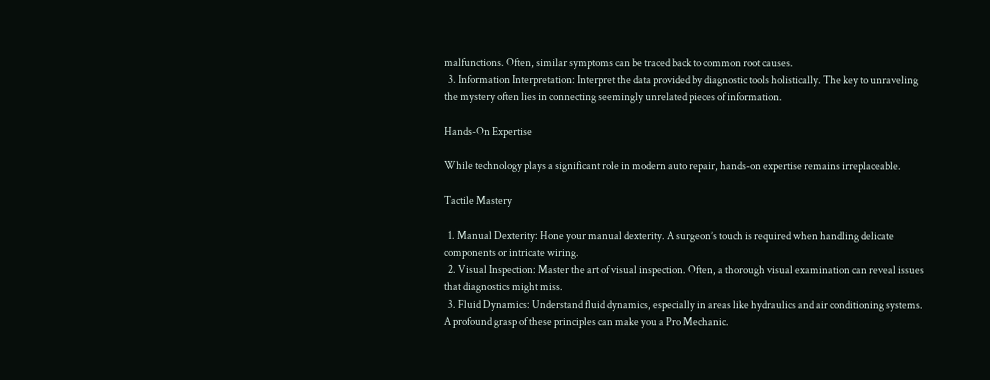malfunctions. Often, similar symptoms can be traced back to common root causes.
  3. Information Interpretation: Interpret the data provided by diagnostic tools holistically. The key to unraveling the mystery often lies in connecting seemingly unrelated pieces of information.

Hands-On Expertise

While technology plays a significant role in modern auto repair, hands-on expertise remains irreplaceable.

Tactile Mastery

  1. Manual Dexterity: Hone your manual dexterity. A surgeon’s touch is required when handling delicate components or intricate wiring.
  2. Visual Inspection: Master the art of visual inspection. Often, a thorough visual examination can reveal issues that diagnostics might miss.
  3. Fluid Dynamics: Understand fluid dynamics, especially in areas like hydraulics and air conditioning systems. A profound grasp of these principles can make you a Pro Mechanic.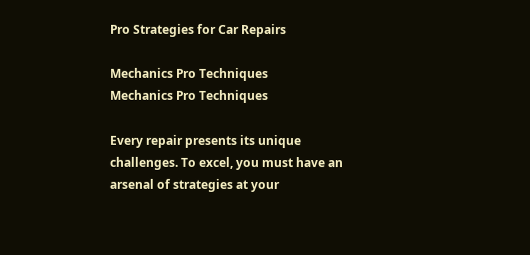Pro Strategies for Car Repairs

Mechanics Pro Techniques
Mechanics Pro Techniques

Every repair presents its unique challenges. To excel, you must have an arsenal of strategies at your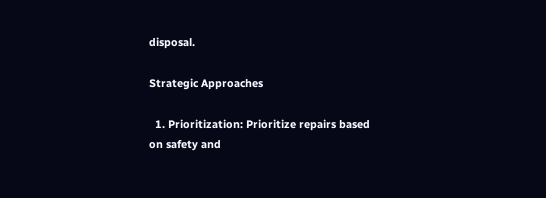disposal.

Strategic Approaches

  1. Prioritization: Prioritize repairs based on safety and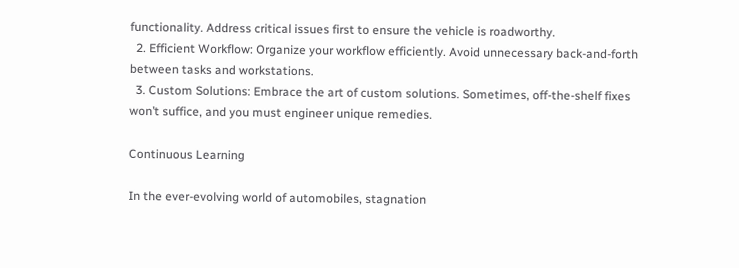functionality. Address critical issues first to ensure the vehicle is roadworthy.
  2. Efficient Workflow: Organize your workflow efficiently. Avoid unnecessary back-and-forth between tasks and workstations.
  3. Custom Solutions: Embrace the art of custom solutions. Sometimes, off-the-shelf fixes won’t suffice, and you must engineer unique remedies.

Continuous Learning

In the ever-evolving world of automobiles, stagnation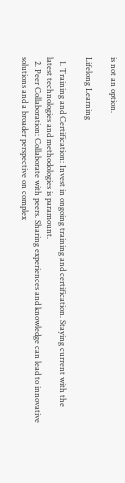is not an option.

Lifelong Learning

  1. Training and Certification: Invest in ongoing training and certification. Staying current with the latest technologies and methodologies is paramount.
  2. Peer Collaboration: Collaborate with peers. Sharing experiences and knowledge can lead to innovative solutions and a broader perspective on complex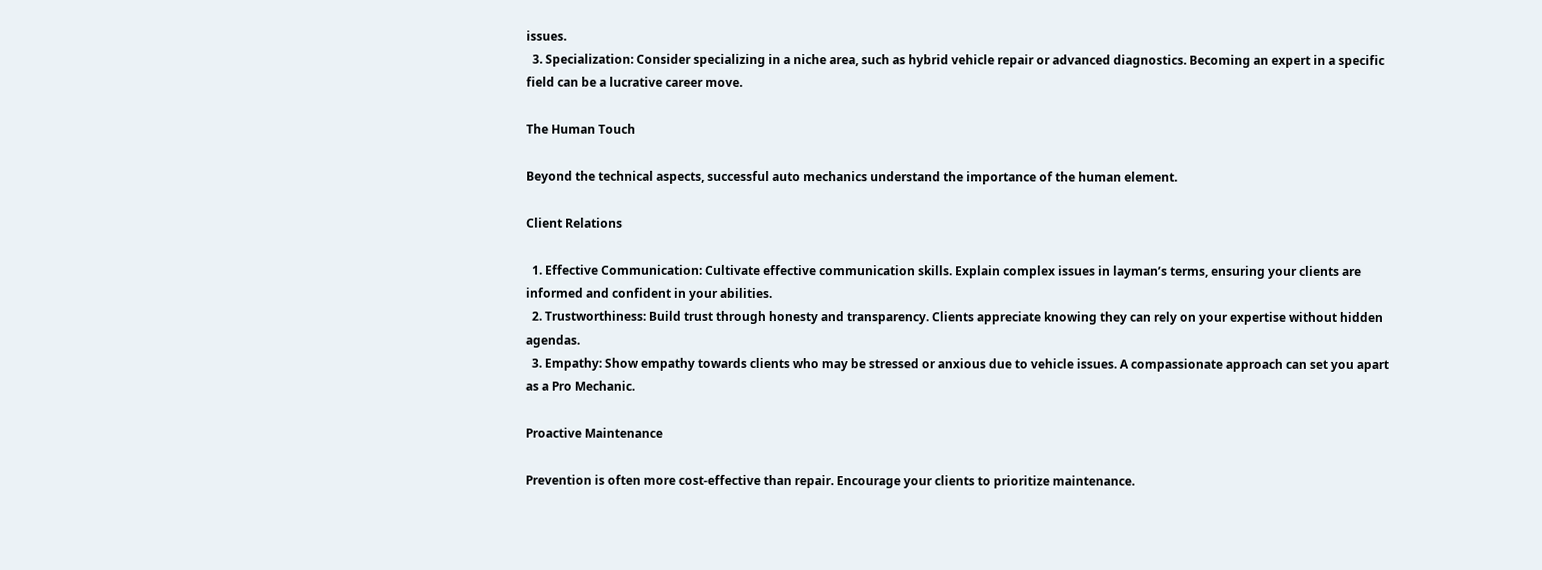issues.
  3. Specialization: Consider specializing in a niche area, such as hybrid vehicle repair or advanced diagnostics. Becoming an expert in a specific field can be a lucrative career move.

The Human Touch

Beyond the technical aspects, successful auto mechanics understand the importance of the human element.

Client Relations

  1. Effective Communication: Cultivate effective communication skills. Explain complex issues in layman’s terms, ensuring your clients are informed and confident in your abilities.
  2. Trustworthiness: Build trust through honesty and transparency. Clients appreciate knowing they can rely on your expertise without hidden agendas.
  3. Empathy: Show empathy towards clients who may be stressed or anxious due to vehicle issues. A compassionate approach can set you apart as a Pro Mechanic.

Proactive Maintenance

Prevention is often more cost-effective than repair. Encourage your clients to prioritize maintenance.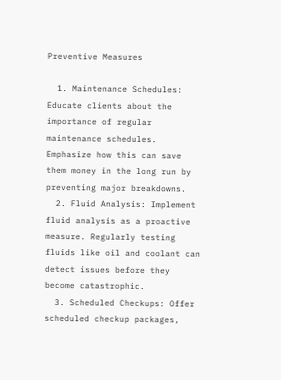Preventive Measures

  1. Maintenance Schedules: Educate clients about the importance of regular maintenance schedules. Emphasize how this can save them money in the long run by preventing major breakdowns.
  2. Fluid Analysis: Implement fluid analysis as a proactive measure. Regularly testing fluids like oil and coolant can detect issues before they become catastrophic.
  3. Scheduled Checkups: Offer scheduled checkup packages,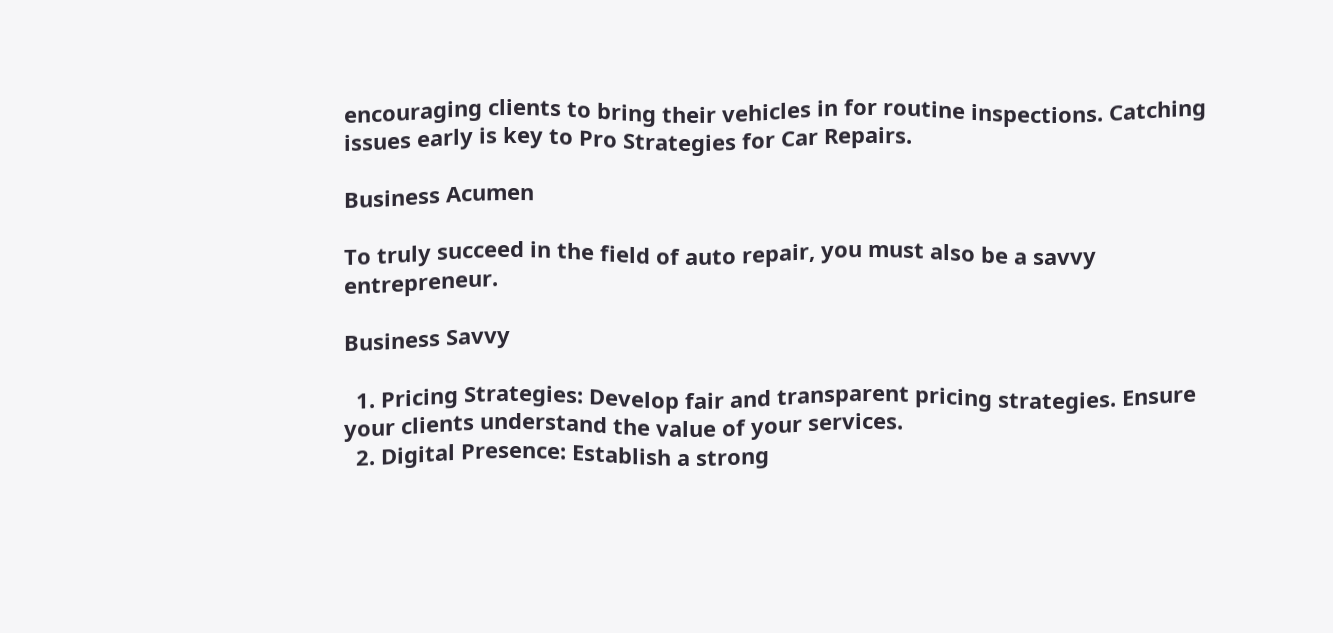encouraging clients to bring their vehicles in for routine inspections. Catching issues early is key to Pro Strategies for Car Repairs.

Business Acumen

To truly succeed in the field of auto repair, you must also be a savvy entrepreneur.

Business Savvy

  1. Pricing Strategies: Develop fair and transparent pricing strategies. Ensure your clients understand the value of your services.
  2. Digital Presence: Establish a strong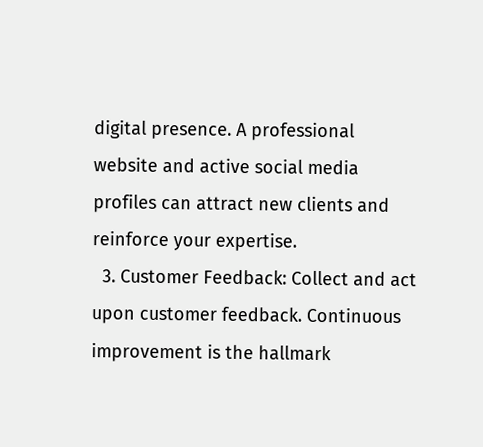digital presence. A professional website and active social media profiles can attract new clients and reinforce your expertise.
  3. Customer Feedback: Collect and act upon customer feedback. Continuous improvement is the hallmark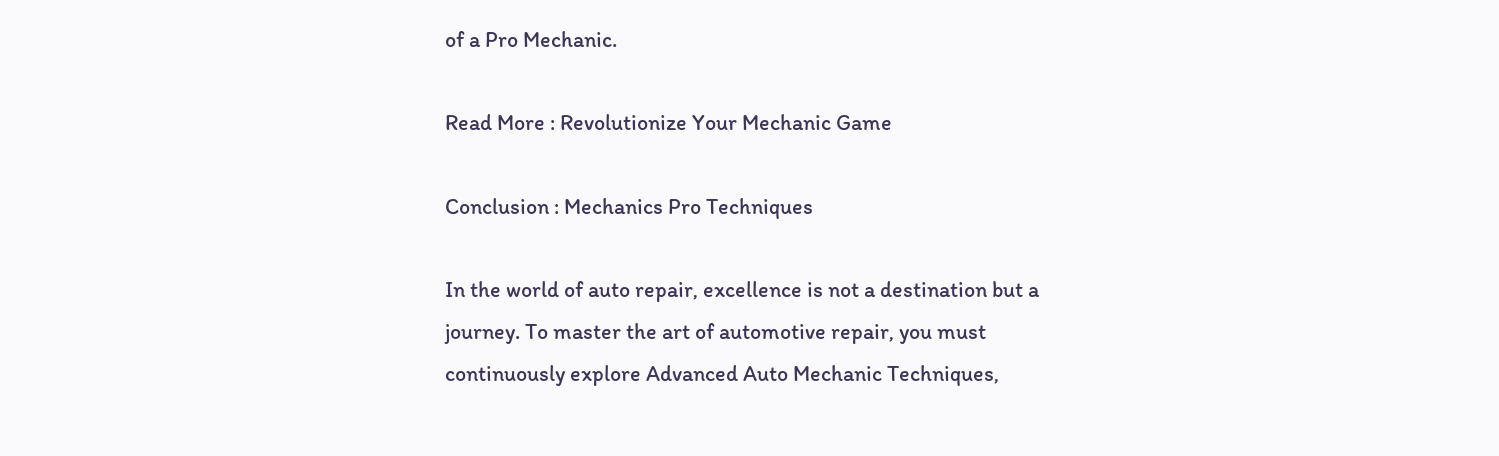of a Pro Mechanic.

Read More : Revolutionize Your Mechanic Game

Conclusion : Mechanics Pro Techniques

In the world of auto repair, excellence is not a destination but a journey. To master the art of automotive repair, you must continuously explore Advanced Auto Mechanic Techniques,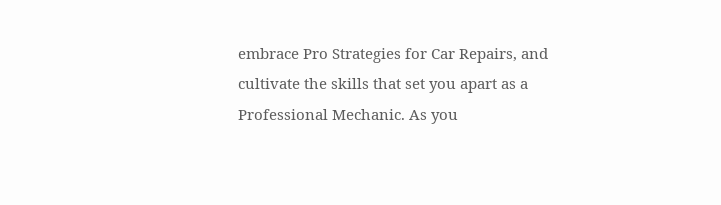embrace Pro Strategies for Car Repairs, and cultivate the skills that set you apart as a Professional Mechanic. As you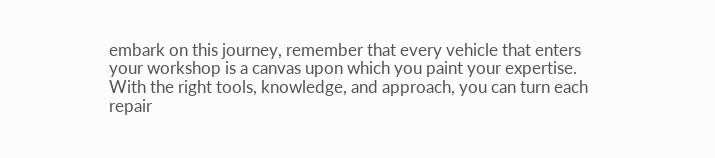embark on this journey, remember that every vehicle that enters your workshop is a canvas upon which you paint your expertise. With the right tools, knowledge, and approach, you can turn each repair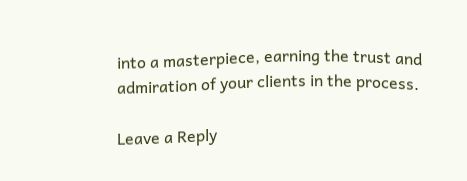into a masterpiece, earning the trust and admiration of your clients in the process.

Leave a Reply